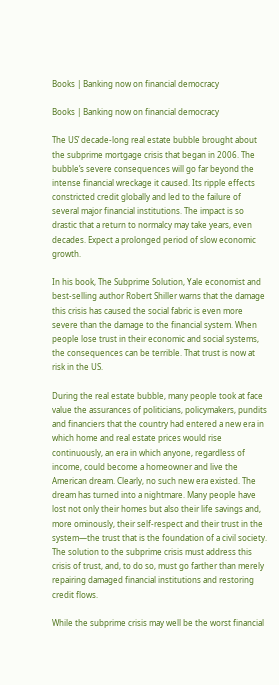Books | Banking now on financial democracy

Books | Banking now on financial democracy

The US’ decade-long real estate bubble brought about the subprime mortgage crisis that began in 2006. The bubble’s severe consequences will go far beyond the intense financial wreckage it caused. Its ripple effects constricted credit globally and led to the failure of several major financial institutions. The impact is so drastic that a return to normalcy may take years, even decades. Expect a prolonged period of slow economic growth.

In his book, The Subprime Solution, Yale economist and best-selling author Robert Shiller warns that the damage this crisis has caused the social fabric is even more severe than the damage to the financial system. When people lose trust in their economic and social systems, the consequences can be terrible. That trust is now at risk in the US.

During the real estate bubble, many people took at face value the assurances of politicians, policymakers, pundits and financiers that the country had entered a new era in which home and real estate prices would rise continuously, an era in which anyone, regardless of income, could become a homeowner and live the American dream. Clearly, no such new era existed. The dream has turned into a nightmare. Many people have lost not only their homes but also their life savings and, more ominously, their self-respect and their trust in the system—the trust that is the foundation of a civil society. The solution to the subprime crisis must address this crisis of trust, and, to do so, must go farther than merely repairing damaged financial institutions and restoring credit flows.

While the subprime crisis may well be the worst financial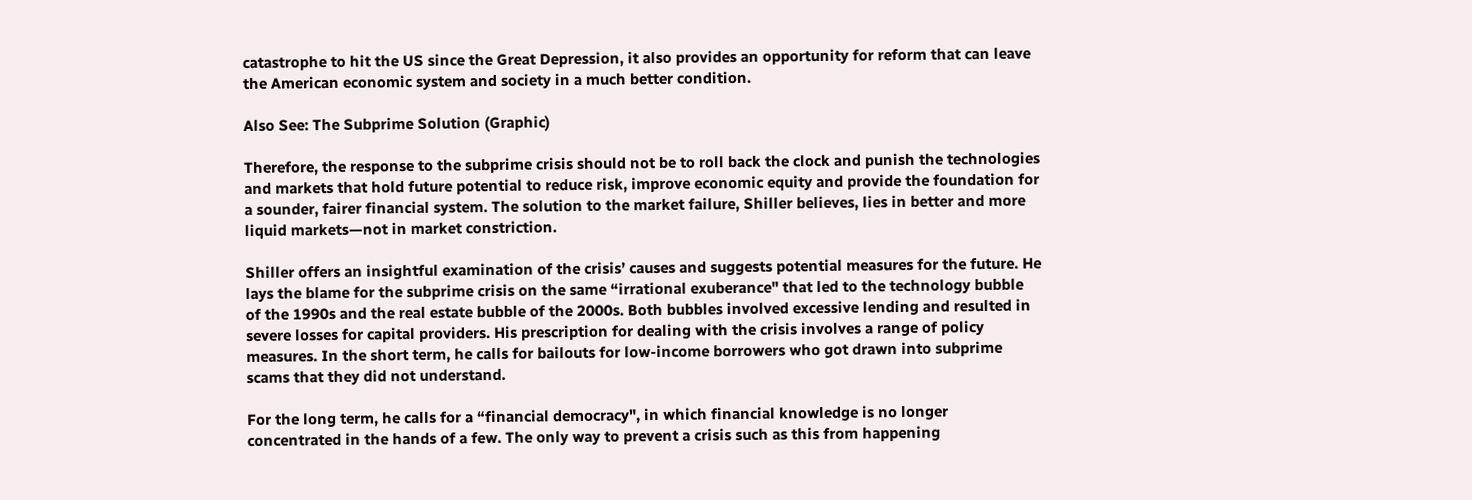catastrophe to hit the US since the Great Depression, it also provides an opportunity for reform that can leave the American economic system and society in a much better condition.

Also See: The Subprime Solution (Graphic)

Therefore, the response to the subprime crisis should not be to roll back the clock and punish the technologies and markets that hold future potential to reduce risk, improve economic equity and provide the foundation for a sounder, fairer financial system. The solution to the market failure, Shiller believes, lies in better and more liquid markets—not in market constriction.

Shiller offers an insightful examination of the crisis’ causes and suggests potential measures for the future. He lays the blame for the subprime crisis on the same “irrational exuberance" that led to the technology bubble of the 1990s and the real estate bubble of the 2000s. Both bubbles involved excessive lending and resulted in severe losses for capital providers. His prescription for dealing with the crisis involves a range of policy measures. In the short term, he calls for bailouts for low-income borrowers who got drawn into subprime scams that they did not understand.

For the long term, he calls for a “financial democracy", in which financial knowledge is no longer concentrated in the hands of a few. The only way to prevent a crisis such as this from happening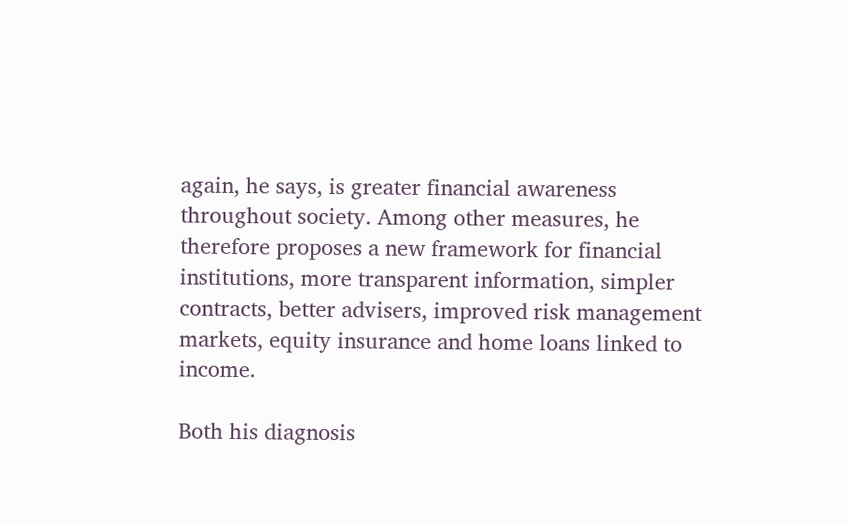again, he says, is greater financial awareness throughout society. Among other measures, he therefore proposes a new framework for financial institutions, more transparent information, simpler contracts, better advisers, improved risk management markets, equity insurance and home loans linked to income.

Both his diagnosis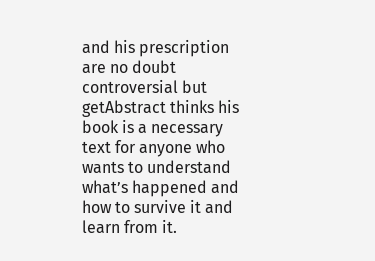and his prescription are no doubt controversial but getAbstract thinks his book is a necessary text for anyone who wants to understand what’s happened and how to survive it and learn from it.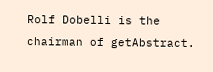Rolf Dobelli is the chairman of getAbstract.